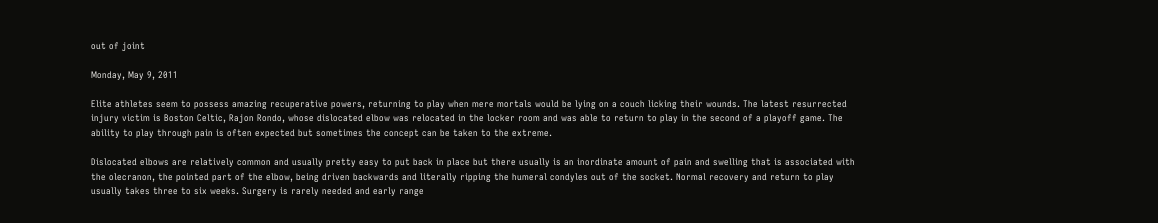out of joint

Monday, May 9, 2011

Elite athletes seem to possess amazing recuperative powers, returning to play when mere mortals would be lying on a couch licking their wounds. The latest resurrected injury victim is Boston Celtic, Rajon Rondo, whose dislocated elbow was relocated in the locker room and was able to return to play in the second of a playoff game. The ability to play through pain is often expected but sometimes the concept can be taken to the extreme.

Dislocated elbows are relatively common and usually pretty easy to put back in place but there usually is an inordinate amount of pain and swelling that is associated with the olecranon, the pointed part of the elbow, being driven backwards and literally ripping the humeral condyles out of the socket. Normal recovery and return to play usually takes three to six weeks. Surgery is rarely needed and early range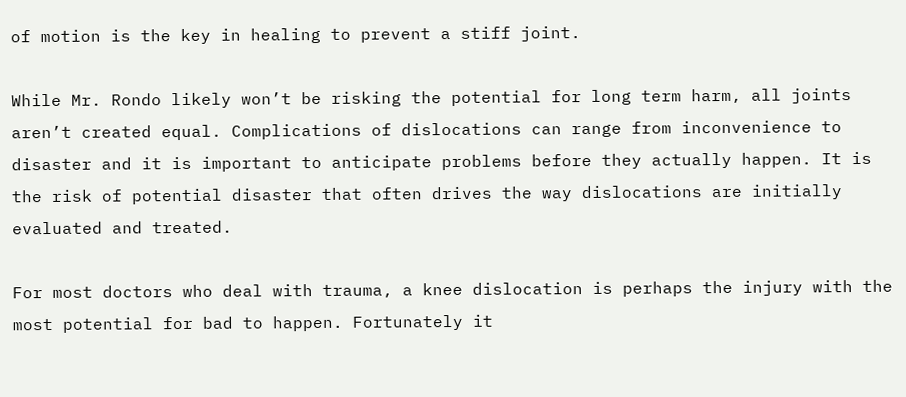of motion is the key in healing to prevent a stiff joint.

While Mr. Rondo likely won’t be risking the potential for long term harm, all joints aren’t created equal. Complications of dislocations can range from inconvenience to disaster and it is important to anticipate problems before they actually happen. It is the risk of potential disaster that often drives the way dislocations are initially evaluated and treated.

For most doctors who deal with trauma, a knee dislocation is perhaps the injury with the most potential for bad to happen. Fortunately it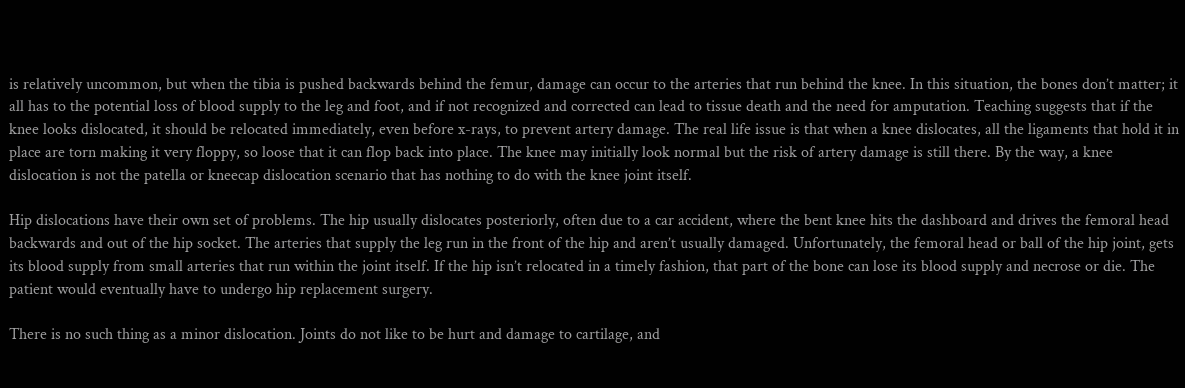is relatively uncommon, but when the tibia is pushed backwards behind the femur, damage can occur to the arteries that run behind the knee. In this situation, the bones don’t matter; it all has to the potential loss of blood supply to the leg and foot, and if not recognized and corrected can lead to tissue death and the need for amputation. Teaching suggests that if the knee looks dislocated, it should be relocated immediately, even before x-rays, to prevent artery damage. The real life issue is that when a knee dislocates, all the ligaments that hold it in place are torn making it very floppy, so loose that it can flop back into place. The knee may initially look normal but the risk of artery damage is still there. By the way, a knee dislocation is not the patella or kneecap dislocation scenario that has nothing to do with the knee joint itself.

Hip dislocations have their own set of problems. The hip usually dislocates posteriorly, often due to a car accident, where the bent knee hits the dashboard and drives the femoral head backwards and out of the hip socket. The arteries that supply the leg run in the front of the hip and aren’t usually damaged. Unfortunately, the femoral head or ball of the hip joint, gets its blood supply from small arteries that run within the joint itself. If the hip isn’t relocated in a timely fashion, that part of the bone can lose its blood supply and necrose or die. The patient would eventually have to undergo hip replacement surgery.

There is no such thing as a minor dislocation. Joints do not like to be hurt and damage to cartilage, and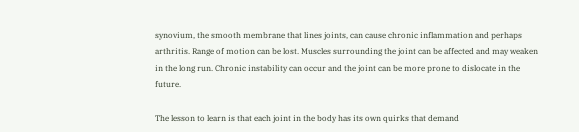synovium, the smooth membrane that lines joints, can cause chronic inflammation and perhaps arthritis. Range of motion can be lost. Muscles surrounding the joint can be affected and may weaken in the long run. Chronic instability can occur and the joint can be more prone to dislocate in the future.

The lesson to learn is that each joint in the body has its own quirks that demand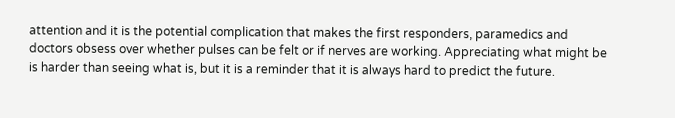attention and it is the potential complication that makes the first responders, paramedics and doctors obsess over whether pulses can be felt or if nerves are working. Appreciating what might be is harder than seeing what is, but it is a reminder that it is always hard to predict the future.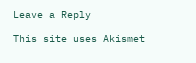Leave a Reply

This site uses Akismet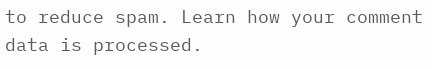to reduce spam. Learn how your comment data is processed.